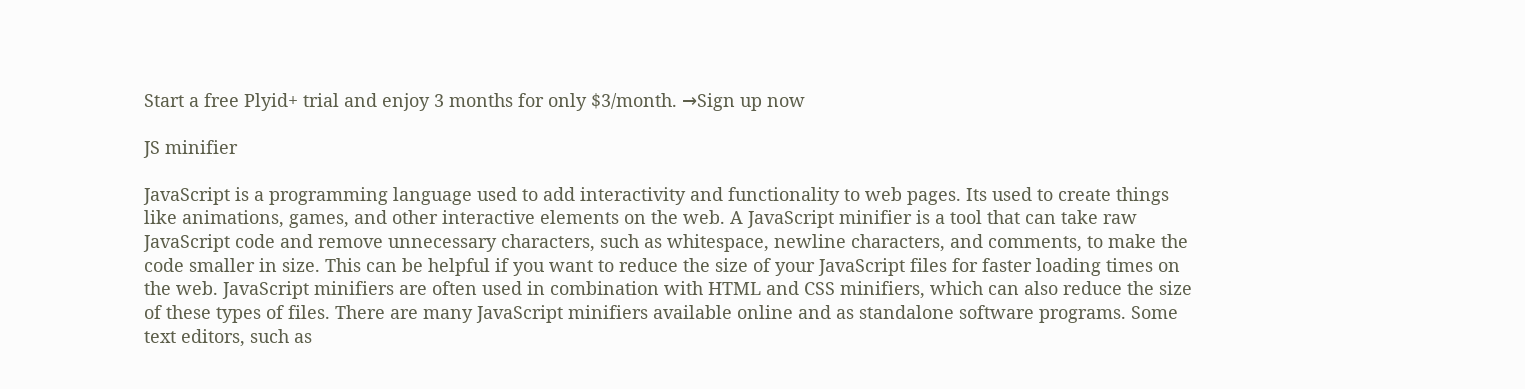Start a free Plyid+ trial and enjoy 3 months for only $3/month. →Sign up now

JS minifier

JavaScript is a programming language used to add interactivity and functionality to web pages. Its used to create things like animations, games, and other interactive elements on the web. A JavaScript minifier is a tool that can take raw JavaScript code and remove unnecessary characters, such as whitespace, newline characters, and comments, to make the code smaller in size. This can be helpful if you want to reduce the size of your JavaScript files for faster loading times on the web. JavaScript minifiers are often used in combination with HTML and CSS minifiers, which can also reduce the size of these types of files. There are many JavaScript minifiers available online and as standalone software programs. Some text editors, such as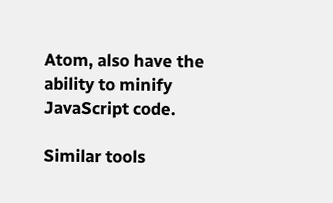Atom, also have the ability to minify JavaScript code.

Similar tools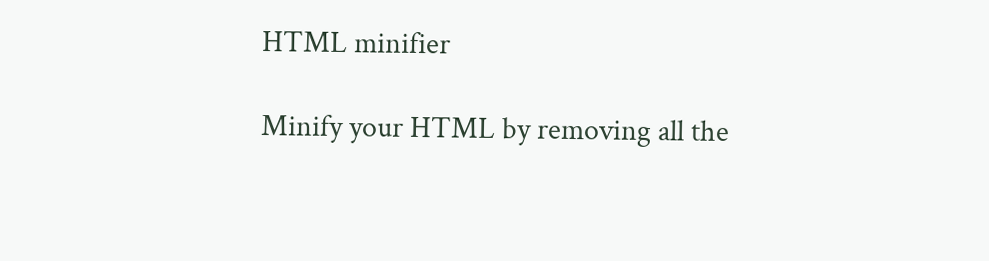HTML minifier

Minify your HTML by removing all the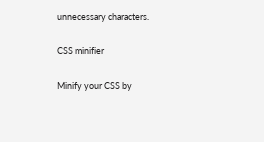unnecessary characters.

CSS minifier

Minify your CSS by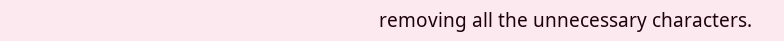removing all the unnecessary characters.